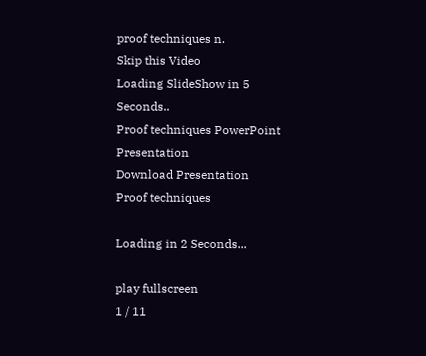proof techniques n.
Skip this Video
Loading SlideShow in 5 Seconds..
Proof techniques PowerPoint Presentation
Download Presentation
Proof techniques

Loading in 2 Seconds...

play fullscreen
1 / 11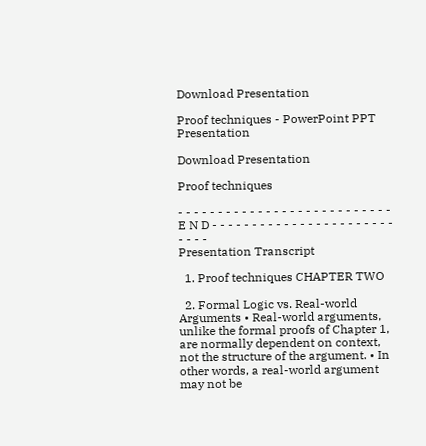Download Presentation

Proof techniques - PowerPoint PPT Presentation

Download Presentation

Proof techniques

- - - - - - - - - - - - - - - - - - - - - - - - - - - E N D - - - - - - - - - - - - - - - - - - - - - - - - - - -
Presentation Transcript

  1. Proof techniques CHAPTER TWO

  2. Formal Logic vs. Real-world Arguments • Real-world arguments, unlike the formal proofs of Chapter 1, are normally dependent on context, not the structure of the argument. • In other words, a real-world argument may not be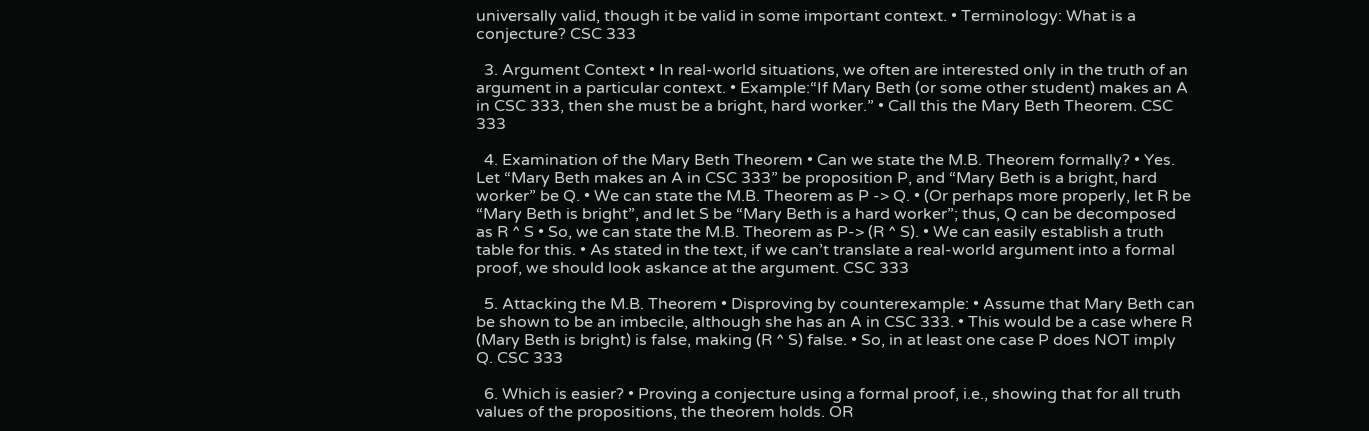universally valid, though it be valid in some important context. • Terminology: What is a conjecture? CSC 333

  3. Argument Context • In real-world situations, we often are interested only in the truth of an argument in a particular context. • Example:“If Mary Beth (or some other student) makes an A in CSC 333, then she must be a bright, hard worker.” • Call this the Mary Beth Theorem. CSC 333

  4. Examination of the Mary Beth Theorem • Can we state the M.B. Theorem formally? • Yes. Let “Mary Beth makes an A in CSC 333” be proposition P, and “Mary Beth is a bright, hard worker” be Q. • We can state the M.B. Theorem as P -> Q. • (Or perhaps more properly, let R be “Mary Beth is bright”, and let S be “Mary Beth is a hard worker”; thus, Q can be decomposed as R ^ S • So, we can state the M.B. Theorem as P-> (R ^ S). • We can easily establish a truth table for this. • As stated in the text, if we can’t translate a real-world argument into a formal proof, we should look askance at the argument. CSC 333

  5. Attacking the M.B. Theorem • Disproving by counterexample: • Assume that Mary Beth can be shown to be an imbecile, although she has an A in CSC 333. • This would be a case where R (Mary Beth is bright) is false, making (R ^ S) false. • So, in at least one case P does NOT imply Q. CSC 333

  6. Which is easier? • Proving a conjecture using a formal proof, i.e., showing that for all truth values of the propositions, the theorem holds. OR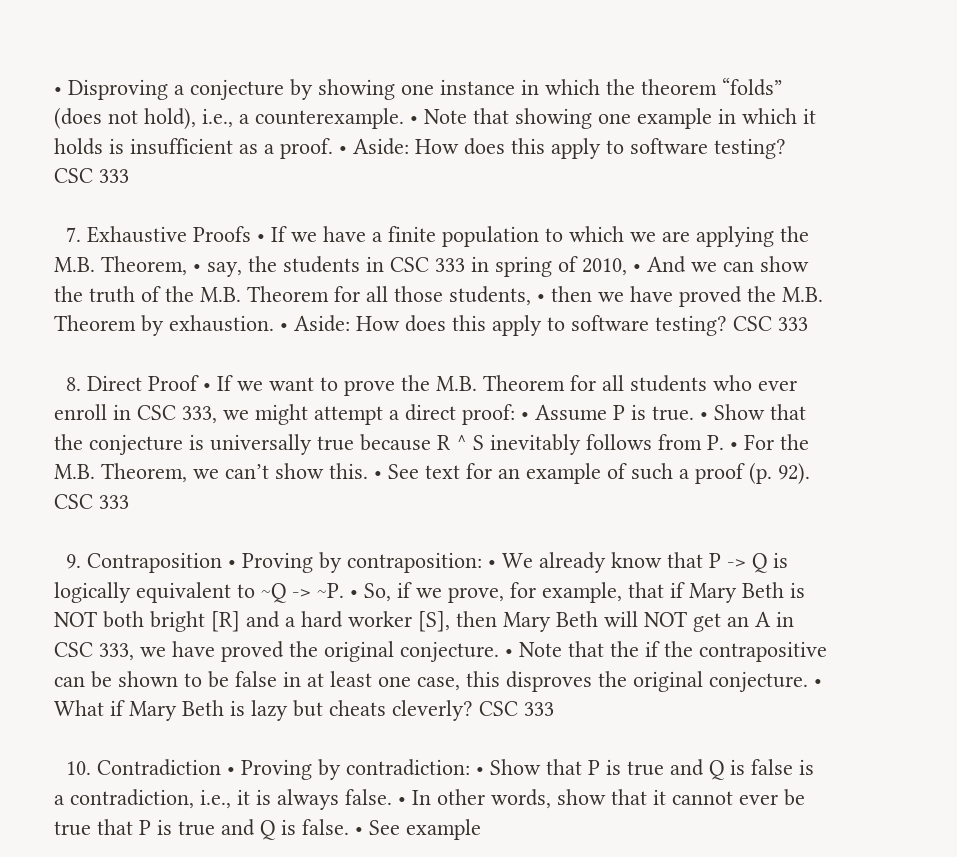• Disproving a conjecture by showing one instance in which the theorem “folds” (does not hold), i.e., a counterexample. • Note that showing one example in which it holds is insufficient as a proof. • Aside: How does this apply to software testing? CSC 333

  7. Exhaustive Proofs • If we have a finite population to which we are applying the M.B. Theorem, • say, the students in CSC 333 in spring of 2010, • And we can show the truth of the M.B. Theorem for all those students, • then we have proved the M.B. Theorem by exhaustion. • Aside: How does this apply to software testing? CSC 333

  8. Direct Proof • If we want to prove the M.B. Theorem for all students who ever enroll in CSC 333, we might attempt a direct proof: • Assume P is true. • Show that the conjecture is universally true because R ^ S inevitably follows from P. • For the M.B. Theorem, we can’t show this. • See text for an example of such a proof (p. 92). CSC 333

  9. Contraposition • Proving by contraposition: • We already know that P -> Q is logically equivalent to ~Q -> ~P. • So, if we prove, for example, that if Mary Beth is NOT both bright [R] and a hard worker [S], then Mary Beth will NOT get an A in CSC 333, we have proved the original conjecture. • Note that the if the contrapositive can be shown to be false in at least one case, this disproves the original conjecture. • What if Mary Beth is lazy but cheats cleverly? CSC 333

  10. Contradiction • Proving by contradiction: • Show that P is true and Q is false is a contradiction, i.e., it is always false. • In other words, show that it cannot ever be true that P is true and Q is false. • See example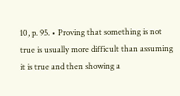10, p. 95. • Proving that something is not true is usually more difficult than assuming it is true and then showing a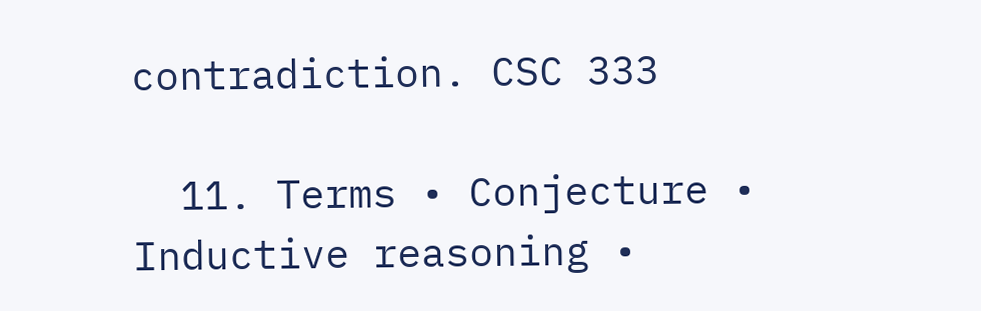contradiction. CSC 333

  11. Terms • Conjecture • Inductive reasoning •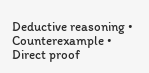Deductive reasoning • Counterexample • Direct proof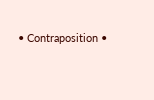• Contraposition •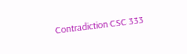Contradiction CSC 333